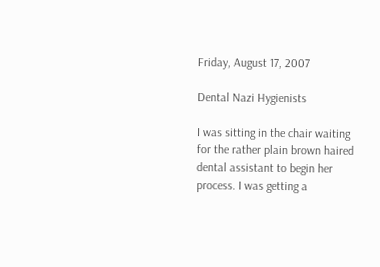Friday, August 17, 2007

Dental Nazi Hygienists

I was sitting in the chair waiting for the rather plain brown haired dental assistant to begin her process. I was getting a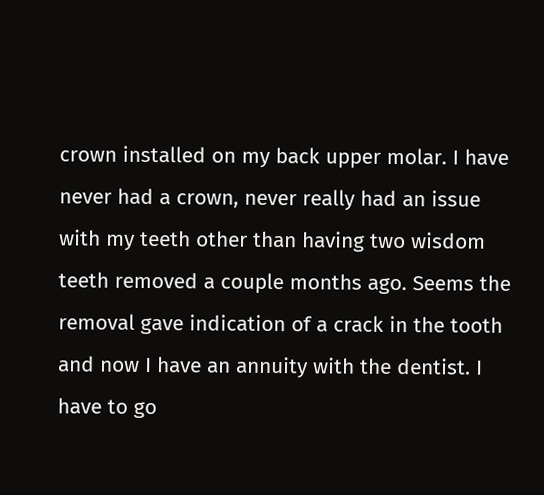crown installed on my back upper molar. I have never had a crown, never really had an issue with my teeth other than having two wisdom teeth removed a couple months ago. Seems the removal gave indication of a crack in the tooth and now I have an annuity with the dentist. I have to go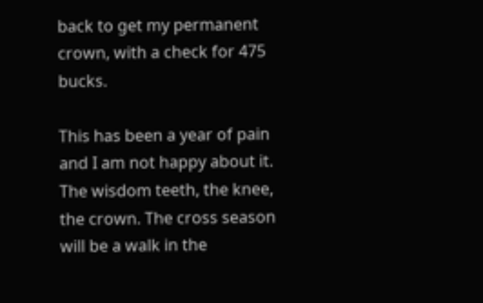back to get my permanent crown, with a check for 475 bucks.

This has been a year of pain and I am not happy about it. The wisdom teeth, the knee, the crown. The cross season will be a walk in the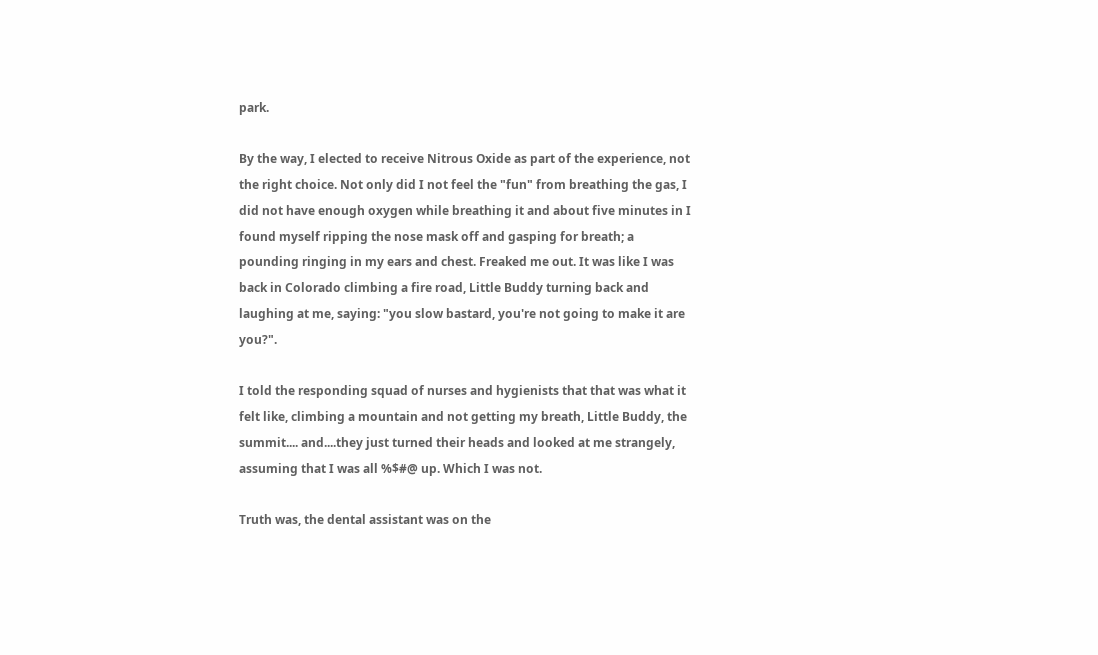park.

By the way, I elected to receive Nitrous Oxide as part of the experience, not the right choice. Not only did I not feel the "fun" from breathing the gas, I did not have enough oxygen while breathing it and about five minutes in I found myself ripping the nose mask off and gasping for breath; a pounding ringing in my ears and chest. Freaked me out. It was like I was back in Colorado climbing a fire road, Little Buddy turning back and laughing at me, saying: "you slow bastard, you're not going to make it are you?".

I told the responding squad of nurses and hygienists that that was what it felt like, climbing a mountain and not getting my breath, Little Buddy, the summit.... and....they just turned their heads and looked at me strangely, assuming that I was all %$#@ up. Which I was not.

Truth was, the dental assistant was on the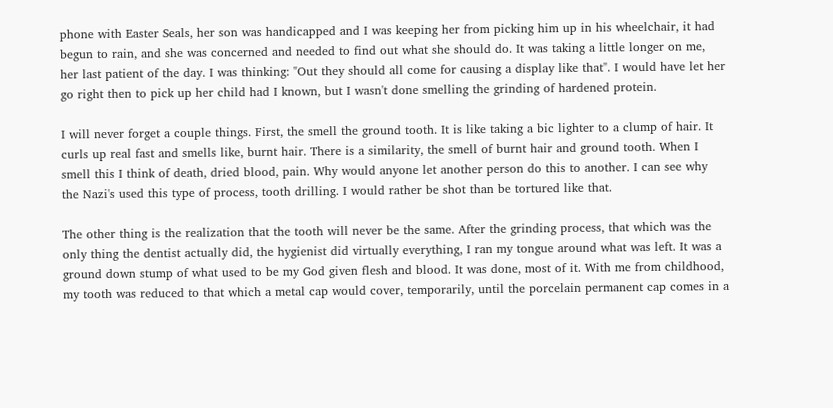phone with Easter Seals, her son was handicapped and I was keeping her from picking him up in his wheelchair, it had begun to rain, and she was concerned and needed to find out what she should do. It was taking a little longer on me, her last patient of the day. I was thinking: "Out they should all come for causing a display like that". I would have let her go right then to pick up her child had I known, but I wasn't done smelling the grinding of hardened protein.

I will never forget a couple things. First, the smell the ground tooth. It is like taking a bic lighter to a clump of hair. It curls up real fast and smells like, burnt hair. There is a similarity, the smell of burnt hair and ground tooth. When I smell this I think of death, dried blood, pain. Why would anyone let another person do this to another. I can see why the Nazi's used this type of process, tooth drilling. I would rather be shot than be tortured like that.

The other thing is the realization that the tooth will never be the same. After the grinding process, that which was the only thing the dentist actually did, the hygienist did virtually everything, I ran my tongue around what was left. It was a ground down stump of what used to be my God given flesh and blood. It was done, most of it. With me from childhood, my tooth was reduced to that which a metal cap would cover, temporarily, until the porcelain permanent cap comes in a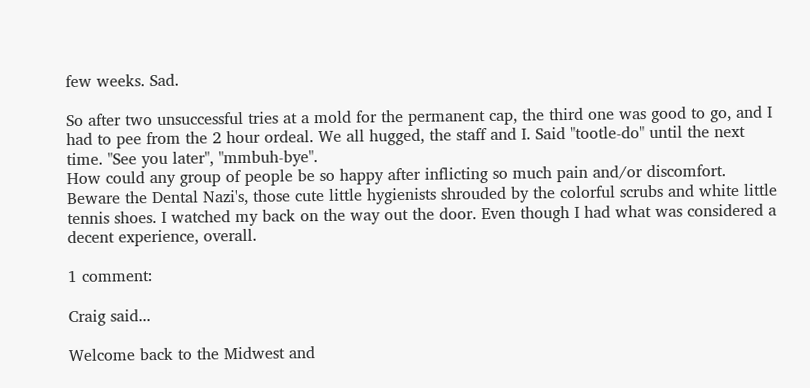few weeks. Sad.

So after two unsuccessful tries at a mold for the permanent cap, the third one was good to go, and I had to pee from the 2 hour ordeal. We all hugged, the staff and I. Said "tootle-do" until the next time. "See you later", "mmbuh-bye".
How could any group of people be so happy after inflicting so much pain and/or discomfort. Beware the Dental Nazi's, those cute little hygienists shrouded by the colorful scrubs and white little tennis shoes. I watched my back on the way out the door. Even though I had what was considered a decent experience, overall.

1 comment:

Craig said...

Welcome back to the Midwest and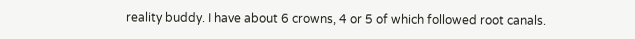reality buddy. I have about 6 crowns, 4 or 5 of which followed root canals.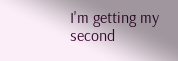I'm getting my second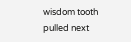wisdom tooth pulled next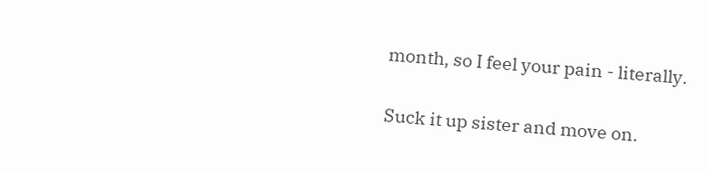month, so I feel your pain - literally.

Suck it up sister and move on.